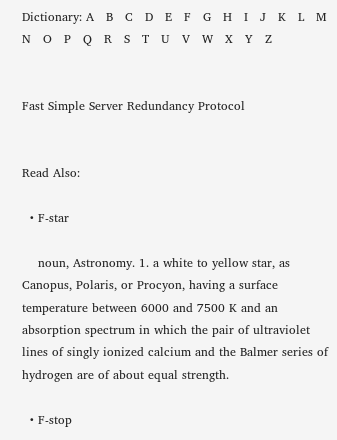Dictionary: A   B   C   D   E   F   G   H   I   J   K   L   M   N   O   P   Q   R   S   T   U   V   W   X   Y   Z


Fast Simple Server Redundancy Protocol


Read Also:

  • F-star

    noun, Astronomy. 1. a white to yellow star, as Canopus, Polaris, or Procyon, having a surface temperature between 6000 and 7500 K and an absorption spectrum in which the pair of ultraviolet lines of singly ionized calcium and the Balmer series of hydrogen are of about equal strength.

  • F-stop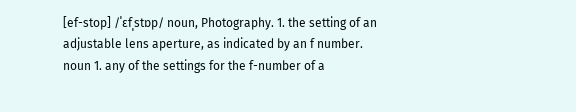[ef-stop] /ˈɛfˌstɒp/ noun, Photography. 1. the setting of an adjustable lens aperture, as indicated by an f number. noun 1. any of the settings for the f-number of a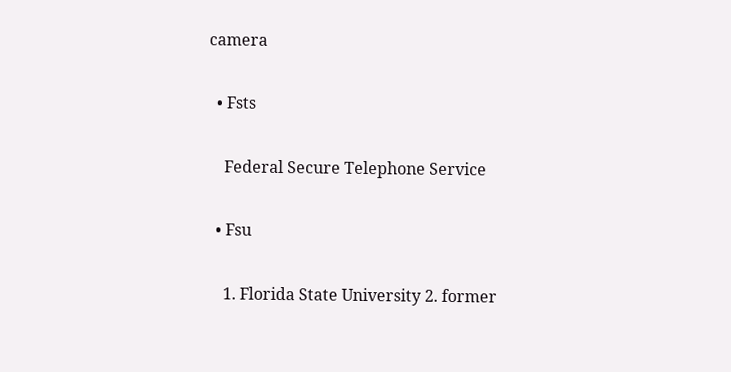camera

  • Fsts

    Federal Secure Telephone Service

  • Fsu

    1. Florida State University 2. former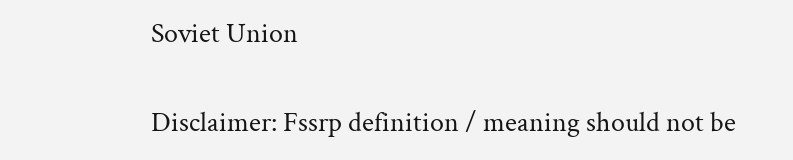Soviet Union

Disclaimer: Fssrp definition / meaning should not be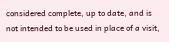considered complete, up to date, and is not intended to be used in place of a visit,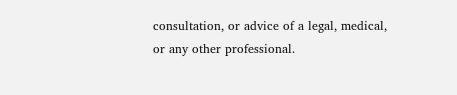consultation, or advice of a legal, medical, or any other professional.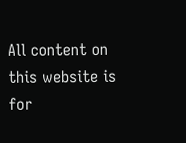All content on this website is for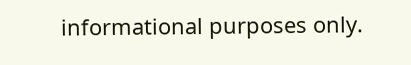informational purposes only.